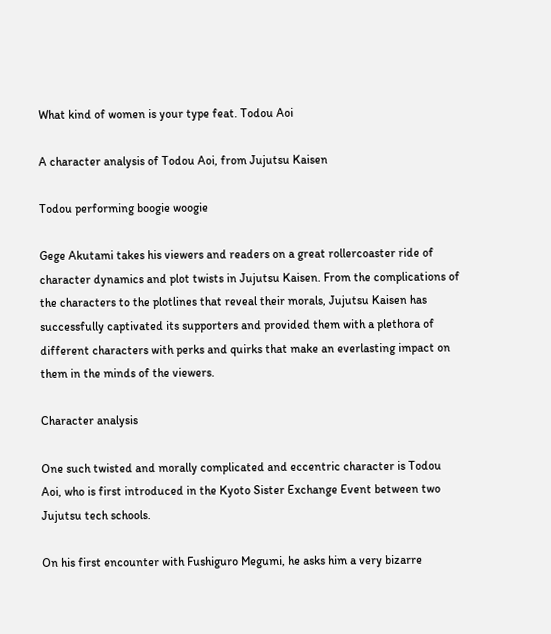What kind of women is your type feat. Todou Aoi

A character analysis of Todou Aoi, from Jujutsu Kaisen

Todou performing boogie woogie

Gege Akutami takes his viewers and readers on a great rollercoaster ride of character dynamics and plot twists in Jujutsu Kaisen. From the complications of the characters to the plotlines that reveal their morals, Jujutsu Kaisen has successfully captivated its supporters and provided them with a plethora of different characters with perks and quirks that make an everlasting impact on them in the minds of the viewers.

Character analysis

One such twisted and morally complicated and eccentric character is Todou Aoi, who is first introduced in the Kyoto Sister Exchange Event between two Jujutsu tech schools.

On his first encounter with Fushiguro Megumi, he asks him a very bizarre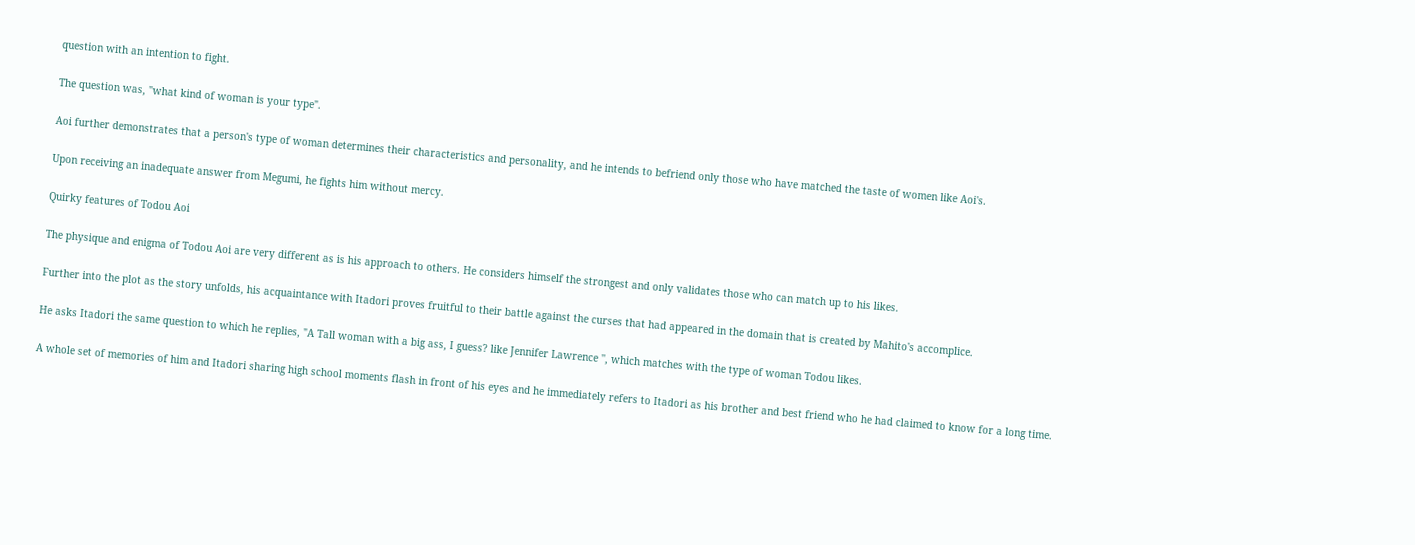question with an intention to fight.

The question was, "what kind of woman is your type".

Aoi further demonstrates that a person's type of woman determines their characteristics and personality, and he intends to befriend only those who have matched the taste of women like Aoi's.

Upon receiving an inadequate answer from Megumi, he fights him without mercy.

Quirky features of Todou Aoi

The physique and enigma of Todou Aoi are very different as is his approach to others. He considers himself the strongest and only validates those who can match up to his likes.

Further into the plot as the story unfolds, his acquaintance with Itadori proves fruitful to their battle against the curses that had appeared in the domain that is created by Mahito's accomplice.

He asks Itadori the same question to which he replies, "A Tall woman with a big ass, I guess? like Jennifer Lawrence '', which matches with the type of woman Todou likes.

A whole set of memories of him and Itadori sharing high school moments flash in front of his eyes and he immediately refers to Itadori as his brother and best friend who he had claimed to know for a long time.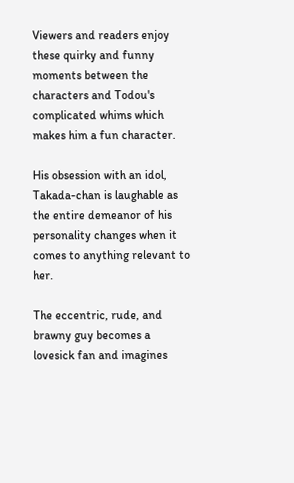Viewers and readers enjoy these quirky and funny moments between the characters and Todou's complicated whims which makes him a fun character.

His obsession with an idol, Takada-chan is laughable as the entire demeanor of his personality changes when it comes to anything relevant to her.

The eccentric, rude, and brawny guy becomes a lovesick fan and imagines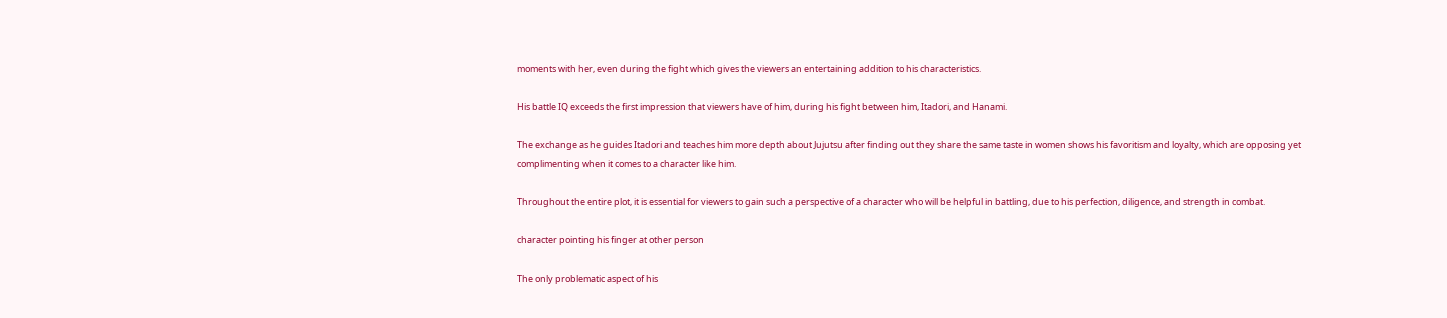moments with her, even during the fight which gives the viewers an entertaining addition to his characteristics.

His battle IQ exceeds the first impression that viewers have of him, during his fight between him, Itadori, and Hanami.

The exchange as he guides Itadori and teaches him more depth about Jujutsu after finding out they share the same taste in women shows his favoritism and loyalty, which are opposing yet complimenting when it comes to a character like him.

Throughout the entire plot, it is essential for viewers to gain such a perspective of a character who will be helpful in battling, due to his perfection, diligence, and strength in combat.

character pointing his finger at other person

The only problematic aspect of his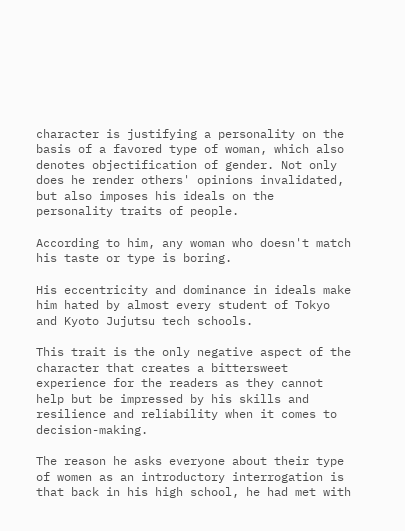character is justifying a personality on the basis of a favored type of woman, which also denotes objectification of gender. Not only does he render others' opinions invalidated, but also imposes his ideals on the personality traits of people.

According to him, any woman who doesn't match his taste or type is boring.

His eccentricity and dominance in ideals make him hated by almost every student of Tokyo and Kyoto Jujutsu tech schools.

This trait is the only negative aspect of the character that creates a bittersweet experience for the readers as they cannot help but be impressed by his skills and resilience and reliability when it comes to decision-making.

The reason he asks everyone about their type of women as an introductory interrogation is that back in his high school, he had met with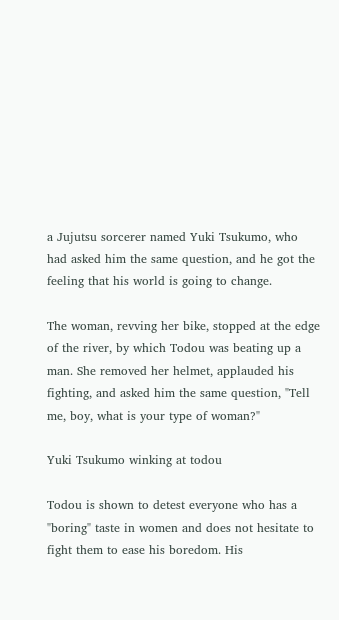a Jujutsu sorcerer named Yuki Tsukumo, who had asked him the same question, and he got the feeling that his world is going to change.

The woman, revving her bike, stopped at the edge of the river, by which Todou was beating up a man. She removed her helmet, applauded his fighting, and asked him the same question, "Tell me, boy, what is your type of woman?"

Yuki Tsukumo winking at todou

Todou is shown to detest everyone who has a "boring" taste in women and does not hesitate to fight them to ease his boredom. His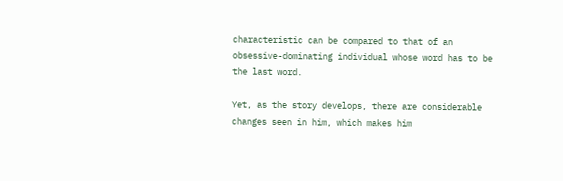characteristic can be compared to that of an obsessive-dominating individual whose word has to be the last word.

Yet, as the story develops, there are considerable changes seen in him, which makes him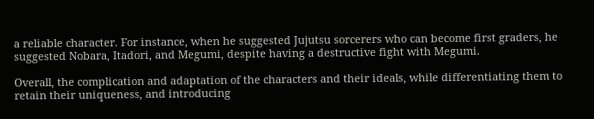a reliable character. For instance, when he suggested Jujutsu sorcerers who can become first graders, he suggested Nobara, Itadori, and Megumi, despite having a destructive fight with Megumi.

Overall, the complication and adaptation of the characters and their ideals, while differentiating them to retain their uniqueness, and introducing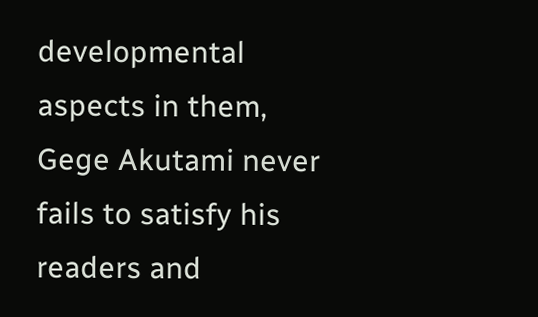developmental aspects in them, Gege Akutami never fails to satisfy his readers and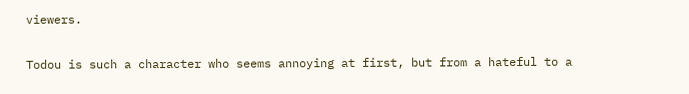viewers.

Todou is such a character who seems annoying at first, but from a hateful to a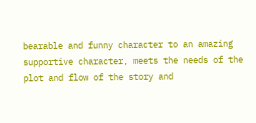bearable and funny character to an amazing supportive character, meets the needs of the plot and flow of the story and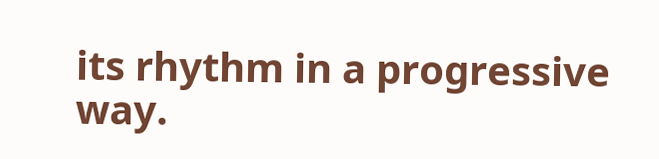its rhythm in a progressive way.